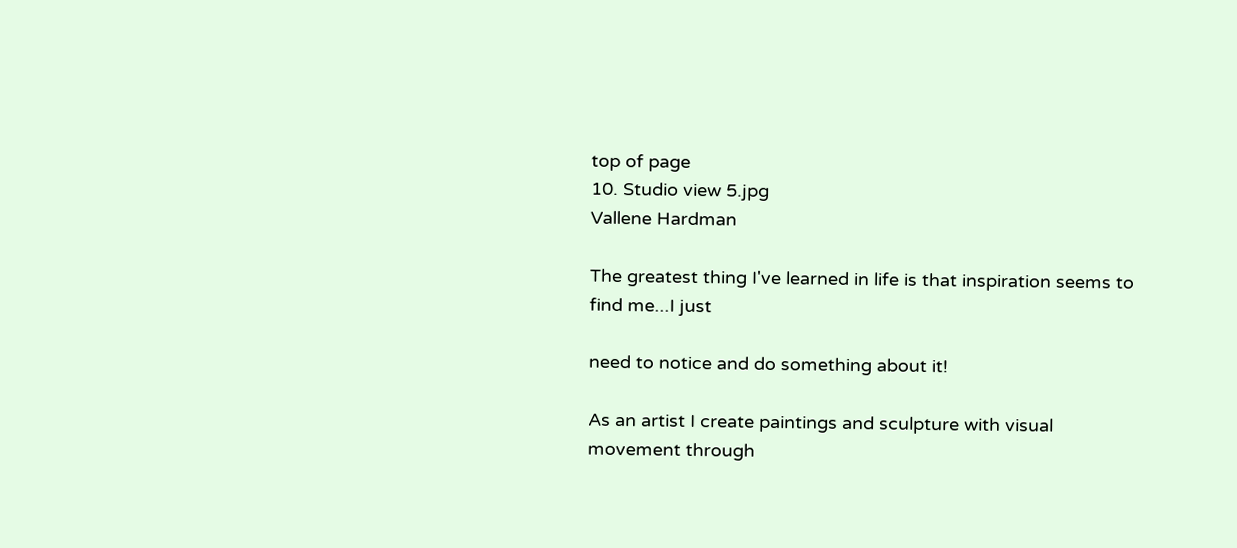top of page
10. Studio view 5.jpg
Vallene Hardman

The greatest thing I've learned in life is that inspiration seems to find me...I just

need to notice and do something about it!

As an artist I create paintings and sculpture with visual movement through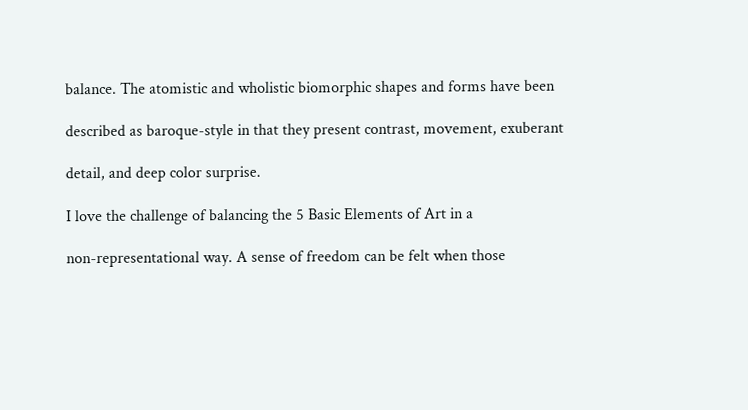balance. The atomistic and wholistic biomorphic shapes and forms have been

described as baroque-style in that they present contrast, movement, exuberant

detail, and deep color surprise.

I love the challenge of balancing the 5 Basic Elements of Art in a

non-representational way. A sense of freedom can be felt when those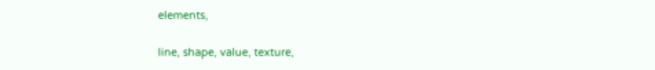elements,

line, shape, value, texture,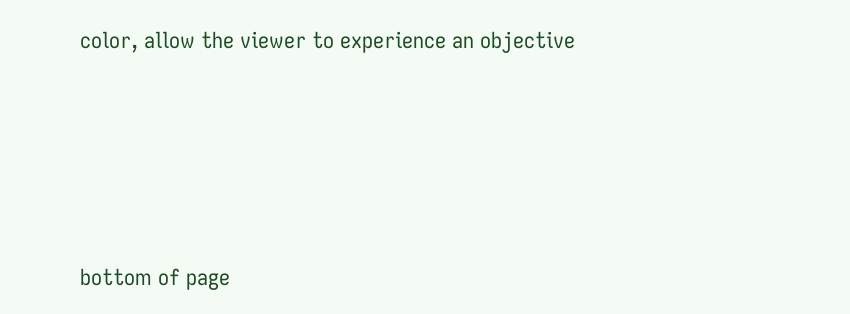color, allow the viewer to experience an objective





bottom of page